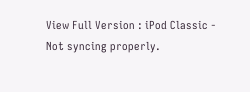View Full Version : iPod Classic - Not syncing properly.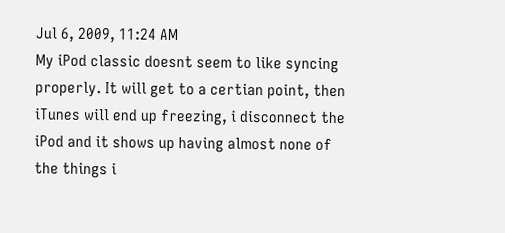Jul 6, 2009, 11:24 AM
My iPod classic doesnt seem to like syncing properly. It will get to a certian point, then iTunes will end up freezing, i disconnect the iPod and it shows up having almost none of the things i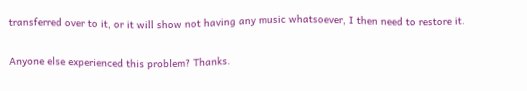transferred over to it, or it will show not having any music whatsoever, I then need to restore it.

Anyone else experienced this problem? Thanks.